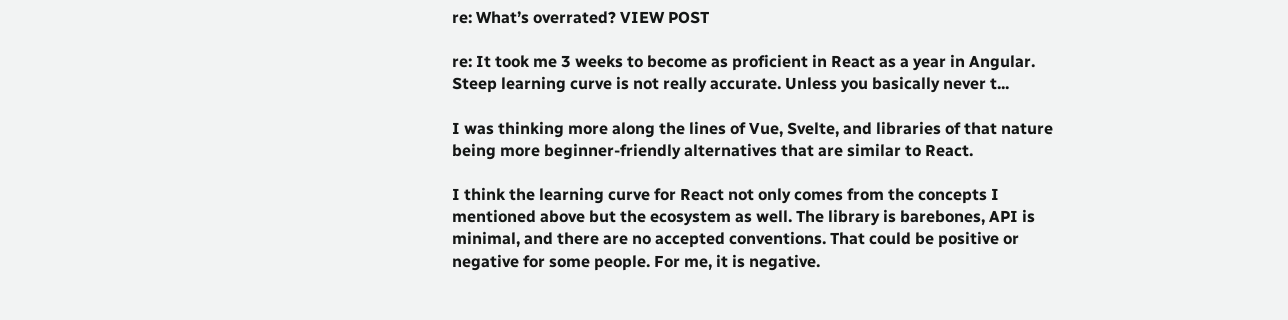re: What’s overrated? VIEW POST

re: It took me 3 weeks to become as proficient in React as a year in Angular. Steep learning curve is not really accurate. Unless you basically never t...

I was thinking more along the lines of Vue, Svelte, and libraries of that nature being more beginner-friendly alternatives that are similar to React.

I think the learning curve for React not only comes from the concepts I mentioned above but the ecosystem as well. The library is barebones, API is minimal, and there are no accepted conventions. That could be positive or negative for some people. For me, it is negative.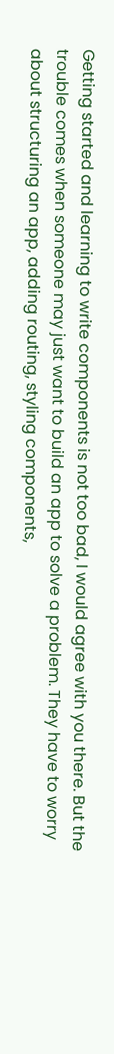Getting started and learning to write components is not too bad, I would agree with you there. But the trouble comes when someone may just want to build an app to solve a problem. They have to worry about structuring an app, adding routing, styling components,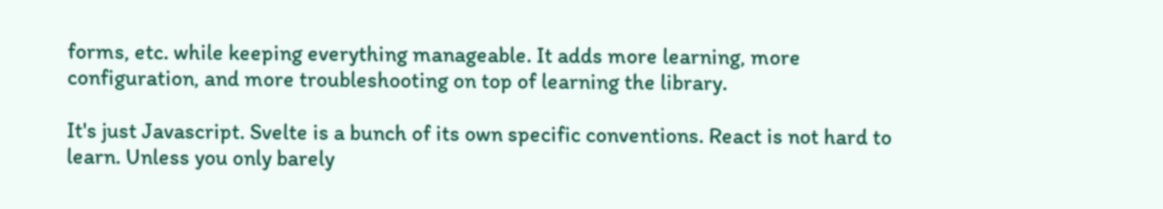forms, etc. while keeping everything manageable. It adds more learning, more configuration, and more troubleshooting on top of learning the library.

It's just Javascript. Svelte is a bunch of its own specific conventions. React is not hard to learn. Unless you only barely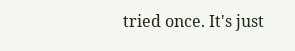tried once. It's just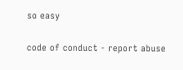so easy

code of conduct - report abuse